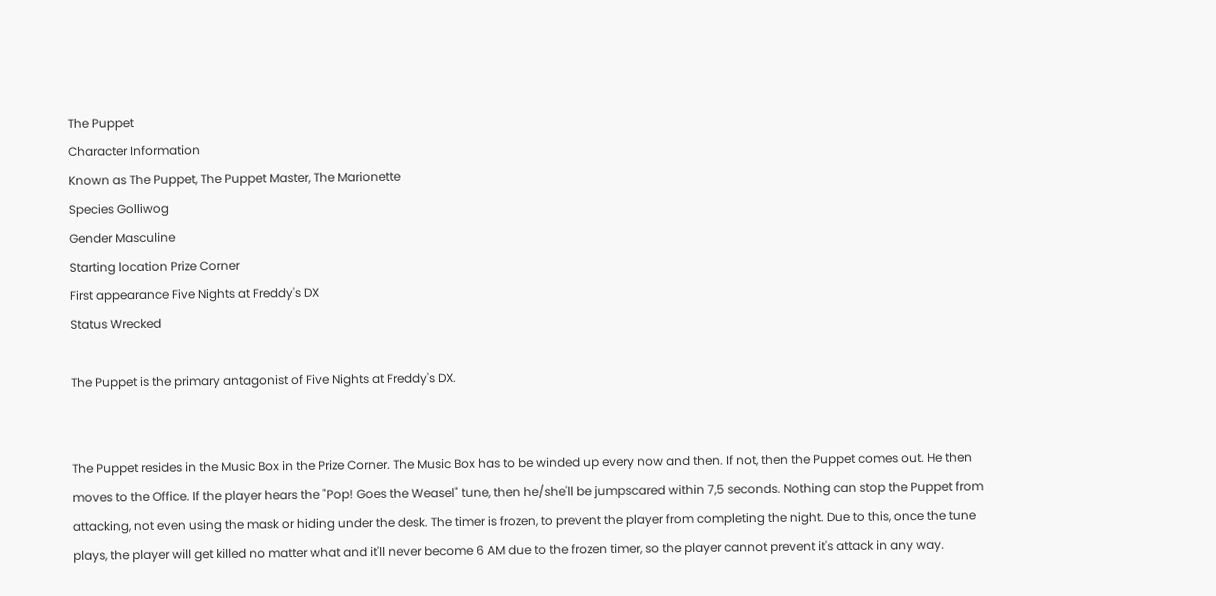The Puppet
Character Information
Known as The Puppet, The Puppet Master, The Marionette
Species Golliwog
Gender Masculine
Starting location Prize Corner
First appearance Five Nights at Freddy's DX
Status Wrecked

The Puppet is the primary antagonist of Five Nights at Freddy's DX.


The Puppet resides in the Music Box in the Prize Corner. The Music Box has to be winded up every now and then. If not, then the Puppet comes out. He then moves to the Office. If the player hears the "Pop! Goes the Weasel" tune, then he/she'll be jumpscared within 7,5 seconds. Nothing can stop the Puppet from attacking, not even using the mask or hiding under the desk. The timer is frozen, to prevent the player from completing the night. Due to this, once the tune plays, the player will get killed no matter what and it'll never become 6 AM due to the frozen timer, so the player cannot prevent it's attack in any way.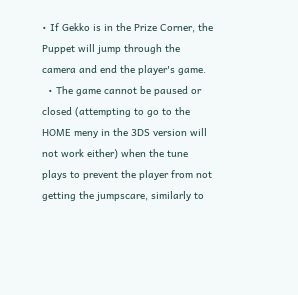• If Gekko is in the Prize Corner, the Puppet will jump through the camera and end the player's game.
  • The game cannot be paused or closed (attempting to go to the HOME meny in the 3DS version will not work either) when the tune plays to prevent the player from not getting the jumpscare, similarly to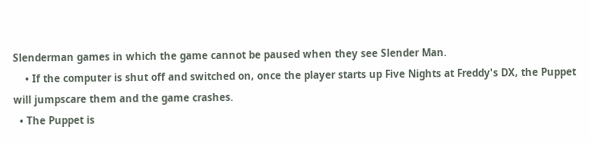Slenderman games in which the game cannot be paused when they see Slender Man.
    • If the computer is shut off and switched on, once the player starts up Five Nights at Freddy's DX, the Puppet will jumpscare them and the game crashes.
  • The Puppet is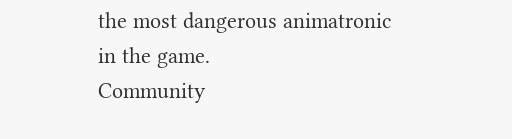the most dangerous animatronic in the game.
Community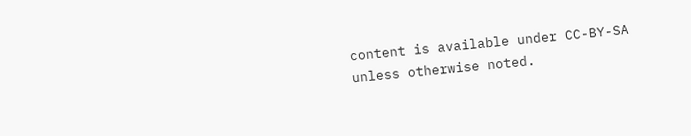content is available under CC-BY-SA unless otherwise noted.